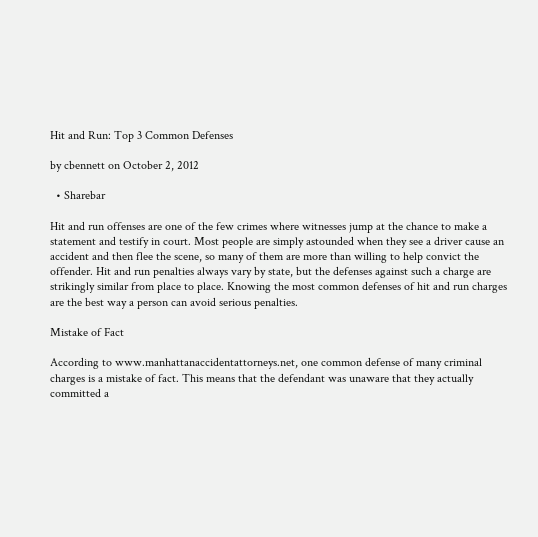Hit and Run: Top 3 Common Defenses

by cbennett on October 2, 2012

  • Sharebar

Hit and run offenses are one of the few crimes where witnesses jump at the chance to make a statement and testify in court. Most people are simply astounded when they see a driver cause an accident and then flee the scene, so many of them are more than willing to help convict the offender. Hit and run penalties always vary by state, but the defenses against such a charge are strikingly similar from place to place. Knowing the most common defenses of hit and run charges are the best way a person can avoid serious penalties.

Mistake of Fact

According to www.manhattanaccidentattorneys.net, one common defense of many criminal charges is a mistake of fact. This means that the defendant was unaware that they actually committed a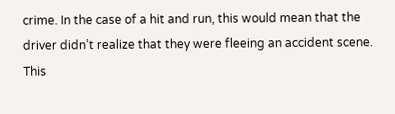crime. In the case of a hit and run, this would mean that the driver didn’t realize that they were fleeing an accident scene. This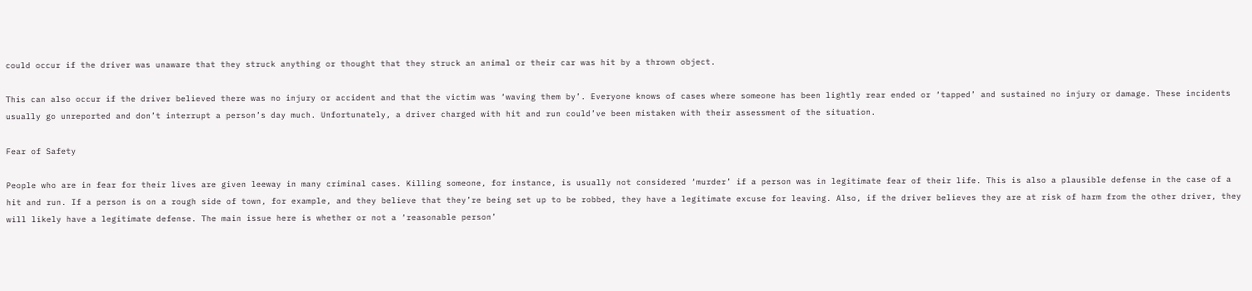could occur if the driver was unaware that they struck anything or thought that they struck an animal or their car was hit by a thrown object.

This can also occur if the driver believed there was no injury or accident and that the victim was ‘waving them by’. Everyone knows of cases where someone has been lightly rear ended or ‘tapped’ and sustained no injury or damage. These incidents usually go unreported and don’t interrupt a person’s day much. Unfortunately, a driver charged with hit and run could’ve been mistaken with their assessment of the situation.

Fear of Safety

People who are in fear for their lives are given leeway in many criminal cases. Killing someone, for instance, is usually not considered ‘murder’ if a person was in legitimate fear of their life. This is also a plausible defense in the case of a hit and run. If a person is on a rough side of town, for example, and they believe that they’re being set up to be robbed, they have a legitimate excuse for leaving. Also, if the driver believes they are at risk of harm from the other driver, they will likely have a legitimate defense. The main issue here is whether or not a ‘reasonable person’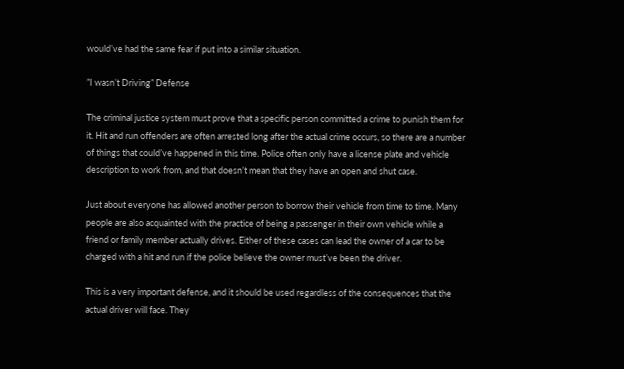would’ve had the same fear if put into a similar situation.

”I wasn’t Driving” Defense

The criminal justice system must prove that a specific person committed a crime to punish them for it. Hit and run offenders are often arrested long after the actual crime occurs, so there are a number of things that could’ve happened in this time. Police often only have a license plate and vehicle description to work from, and that doesn’t mean that they have an open and shut case.

Just about everyone has allowed another person to borrow their vehicle from time to time. Many people are also acquainted with the practice of being a passenger in their own vehicle while a friend or family member actually drives. Either of these cases can lead the owner of a car to be charged with a hit and run if the police believe the owner must’ve been the driver.

This is a very important defense, and it should be used regardless of the consequences that the actual driver will face. They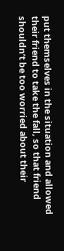put themselves in the situation and allowed their friend to take the fall, so that friend shouldn’t be too worried about their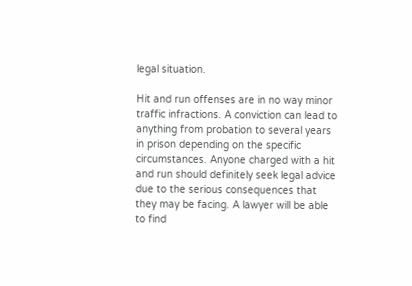legal situation.

Hit and run offenses are in no way minor traffic infractions. A conviction can lead to anything from probation to several years in prison depending on the specific circumstances. Anyone charged with a hit and run should definitely seek legal advice due to the serious consequences that they may be facing. A lawyer will be able to find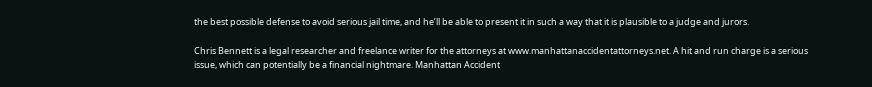the best possible defense to avoid serious jail time, and he’ll be able to present it in such a way that it is plausible to a judge and jurors.

Chris Bennett is a legal researcher and freelance writer for the attorneys at www.manhattanaccidentattorneys.net. A hit and run charge is a serious issue, which can potentially be a financial nightmare. Manhattan Accident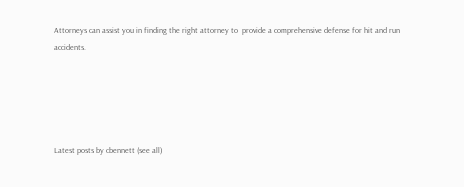Attorneys can assist you in finding the right attorney to  provide a comprehensive defense for hit and run accidents.





Latest posts by cbennett (see all)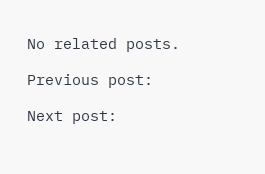No related posts.

Previous post:

Next post: